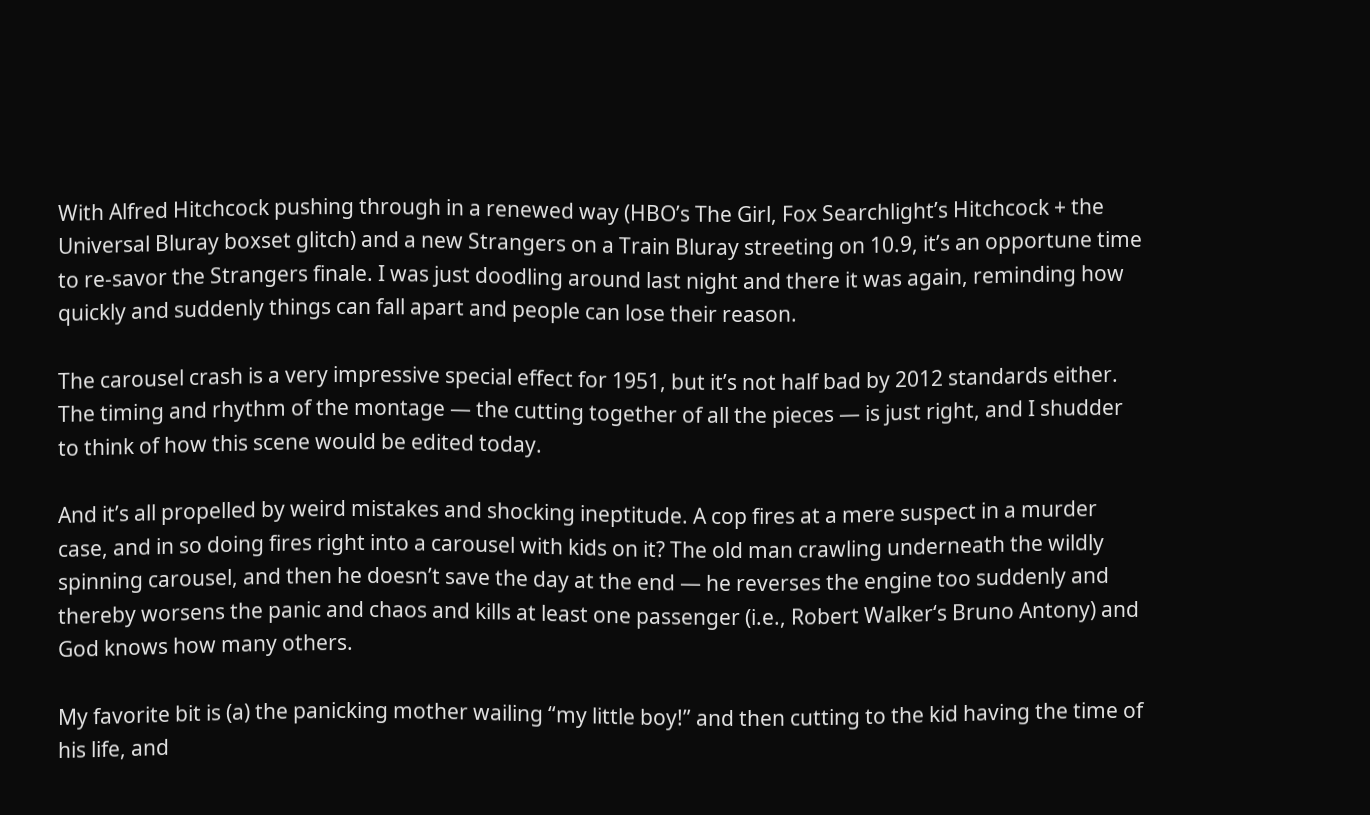With Alfred Hitchcock pushing through in a renewed way (HBO’s The Girl, Fox Searchlight’s Hitchcock + the Universal Bluray boxset glitch) and a new Strangers on a Train Bluray streeting on 10.9, it’s an opportune time to re-savor the Strangers finale. I was just doodling around last night and there it was again, reminding how quickly and suddenly things can fall apart and people can lose their reason.

The carousel crash is a very impressive special effect for 1951, but it’s not half bad by 2012 standards either. The timing and rhythm of the montage — the cutting together of all the pieces — is just right, and I shudder to think of how this scene would be edited today.

And it’s all propelled by weird mistakes and shocking ineptitude. A cop fires at a mere suspect in a murder case, and in so doing fires right into a carousel with kids on it? The old man crawling underneath the wildly spinning carousel, and then he doesn’t save the day at the end — he reverses the engine too suddenly and thereby worsens the panic and chaos and kills at least one passenger (i.e., Robert Walker‘s Bruno Antony) and God knows how many others.

My favorite bit is (a) the panicking mother wailing “my little boy!” and then cutting to the kid having the time of his life, and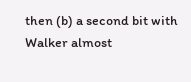then (b) a second bit with Walker almost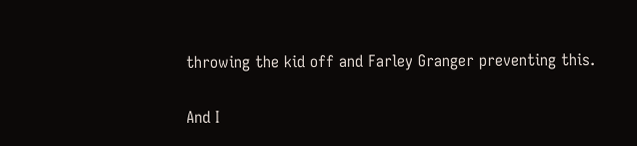throwing the kid off and Farley Granger preventing this.

And I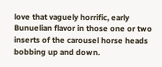love that vaguely horrific, early Bunuelian flavor in those one or two inserts of the carousel horse heads bobbing up and down.